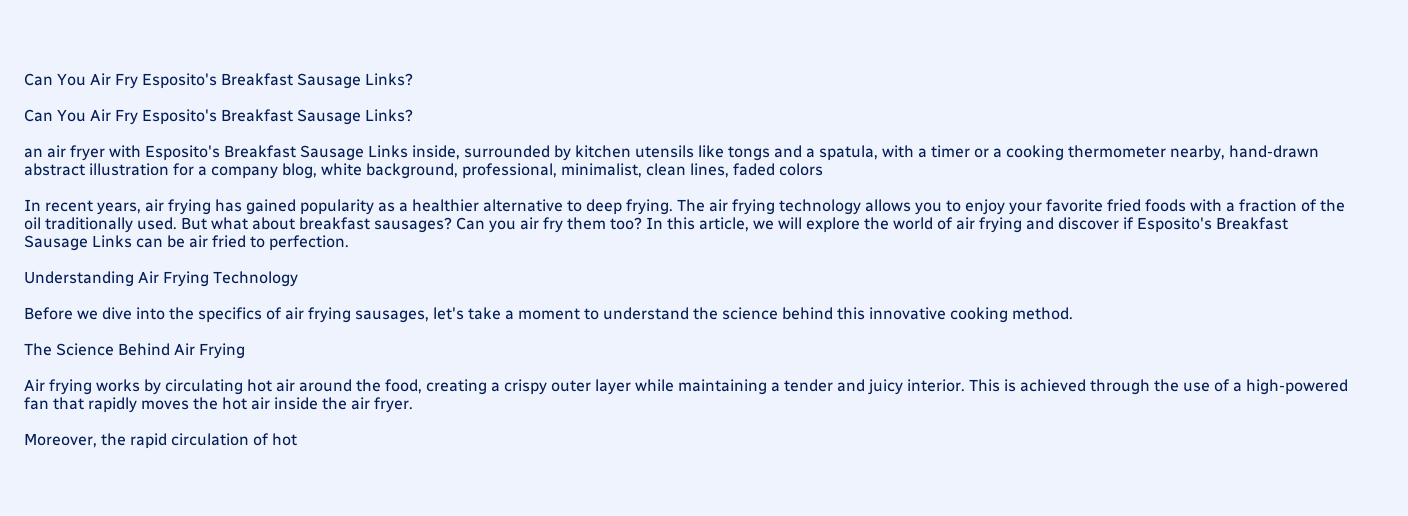Can You Air Fry Esposito's Breakfast Sausage Links?

Can You Air Fry Esposito's Breakfast Sausage Links?

an air fryer with Esposito's Breakfast Sausage Links inside, surrounded by kitchen utensils like tongs and a spatula, with a timer or a cooking thermometer nearby, hand-drawn abstract illustration for a company blog, white background, professional, minimalist, clean lines, faded colors

In recent years, air frying has gained popularity as a healthier alternative to deep frying. The air frying technology allows you to enjoy your favorite fried foods with a fraction of the oil traditionally used. But what about breakfast sausages? Can you air fry them too? In this article, we will explore the world of air frying and discover if Esposito's Breakfast Sausage Links can be air fried to perfection.

Understanding Air Frying Technology

Before we dive into the specifics of air frying sausages, let's take a moment to understand the science behind this innovative cooking method.

The Science Behind Air Frying

Air frying works by circulating hot air around the food, creating a crispy outer layer while maintaining a tender and juicy interior. This is achieved through the use of a high-powered fan that rapidly moves the hot air inside the air fryer.

Moreover, the rapid circulation of hot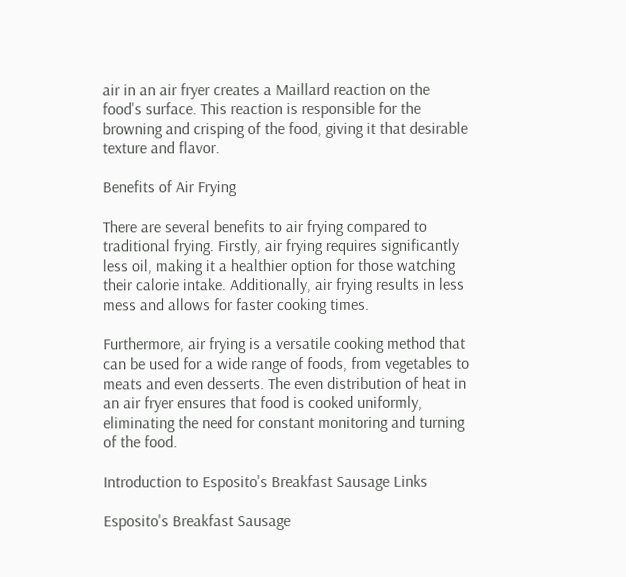air in an air fryer creates a Maillard reaction on the food's surface. This reaction is responsible for the browning and crisping of the food, giving it that desirable texture and flavor.

Benefits of Air Frying

There are several benefits to air frying compared to traditional frying. Firstly, air frying requires significantly less oil, making it a healthier option for those watching their calorie intake. Additionally, air frying results in less mess and allows for faster cooking times.

Furthermore, air frying is a versatile cooking method that can be used for a wide range of foods, from vegetables to meats and even desserts. The even distribution of heat in an air fryer ensures that food is cooked uniformly, eliminating the need for constant monitoring and turning of the food.

Introduction to Esposito's Breakfast Sausage Links

Esposito's Breakfast Sausage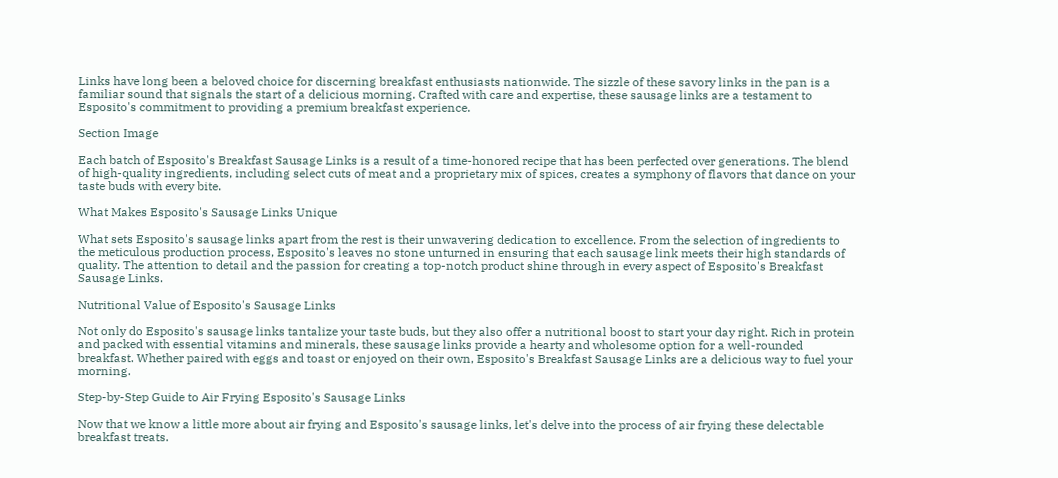Links have long been a beloved choice for discerning breakfast enthusiasts nationwide. The sizzle of these savory links in the pan is a familiar sound that signals the start of a delicious morning. Crafted with care and expertise, these sausage links are a testament to Esposito's commitment to providing a premium breakfast experience.

Section Image

Each batch of Esposito's Breakfast Sausage Links is a result of a time-honored recipe that has been perfected over generations. The blend of high-quality ingredients, including select cuts of meat and a proprietary mix of spices, creates a symphony of flavors that dance on your taste buds with every bite.

What Makes Esposito's Sausage Links Unique

What sets Esposito's sausage links apart from the rest is their unwavering dedication to excellence. From the selection of ingredients to the meticulous production process, Esposito's leaves no stone unturned in ensuring that each sausage link meets their high standards of quality. The attention to detail and the passion for creating a top-notch product shine through in every aspect of Esposito's Breakfast Sausage Links.

Nutritional Value of Esposito's Sausage Links

Not only do Esposito's sausage links tantalize your taste buds, but they also offer a nutritional boost to start your day right. Rich in protein and packed with essential vitamins and minerals, these sausage links provide a hearty and wholesome option for a well-rounded breakfast. Whether paired with eggs and toast or enjoyed on their own, Esposito's Breakfast Sausage Links are a delicious way to fuel your morning.

Step-by-Step Guide to Air Frying Esposito's Sausage Links

Now that we know a little more about air frying and Esposito's sausage links, let's delve into the process of air frying these delectable breakfast treats.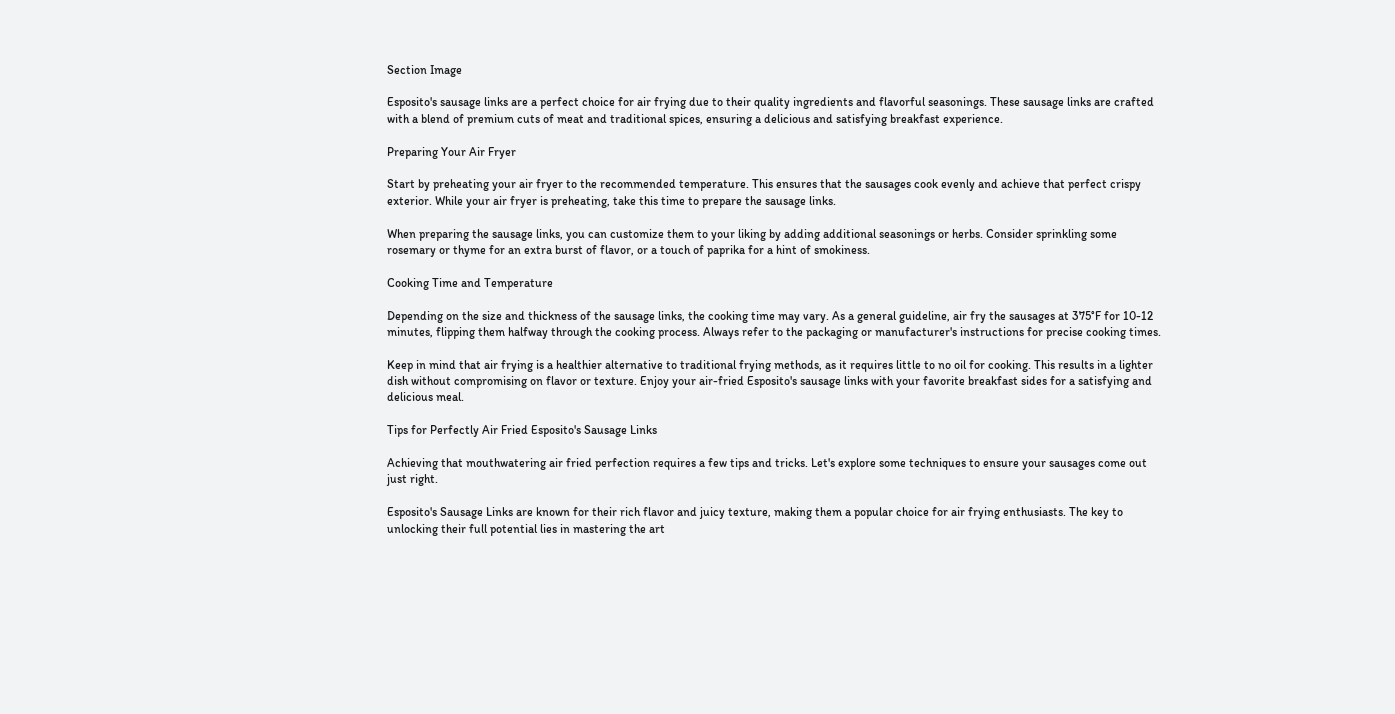Section Image

Esposito's sausage links are a perfect choice for air frying due to their quality ingredients and flavorful seasonings. These sausage links are crafted with a blend of premium cuts of meat and traditional spices, ensuring a delicious and satisfying breakfast experience.

Preparing Your Air Fryer

Start by preheating your air fryer to the recommended temperature. This ensures that the sausages cook evenly and achieve that perfect crispy exterior. While your air fryer is preheating, take this time to prepare the sausage links.

When preparing the sausage links, you can customize them to your liking by adding additional seasonings or herbs. Consider sprinkling some rosemary or thyme for an extra burst of flavor, or a touch of paprika for a hint of smokiness.

Cooking Time and Temperature

Depending on the size and thickness of the sausage links, the cooking time may vary. As a general guideline, air fry the sausages at 375°F for 10-12 minutes, flipping them halfway through the cooking process. Always refer to the packaging or manufacturer's instructions for precise cooking times.

Keep in mind that air frying is a healthier alternative to traditional frying methods, as it requires little to no oil for cooking. This results in a lighter dish without compromising on flavor or texture. Enjoy your air-fried Esposito's sausage links with your favorite breakfast sides for a satisfying and delicious meal.

Tips for Perfectly Air Fried Esposito's Sausage Links

Achieving that mouthwatering air fried perfection requires a few tips and tricks. Let's explore some techniques to ensure your sausages come out just right.

Esposito's Sausage Links are known for their rich flavor and juicy texture, making them a popular choice for air frying enthusiasts. The key to unlocking their full potential lies in mastering the art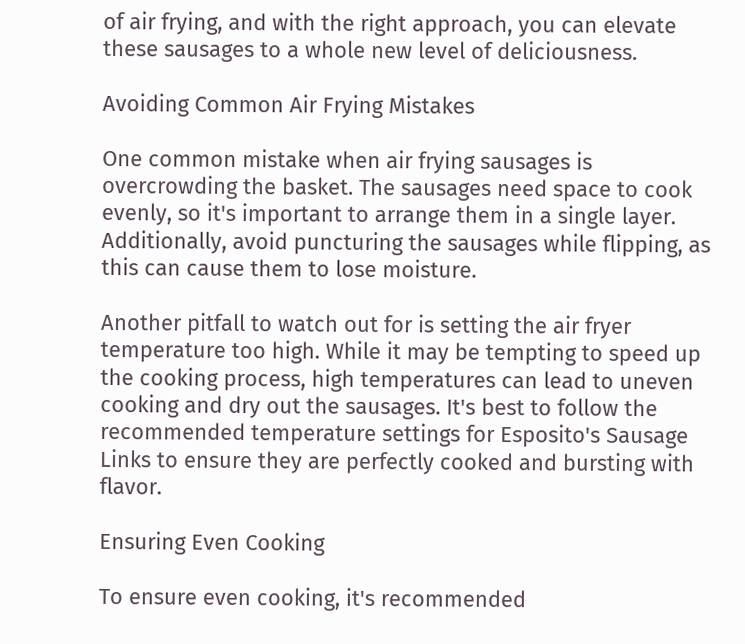of air frying, and with the right approach, you can elevate these sausages to a whole new level of deliciousness.

Avoiding Common Air Frying Mistakes

One common mistake when air frying sausages is overcrowding the basket. The sausages need space to cook evenly, so it's important to arrange them in a single layer. Additionally, avoid puncturing the sausages while flipping, as this can cause them to lose moisture.

Another pitfall to watch out for is setting the air fryer temperature too high. While it may be tempting to speed up the cooking process, high temperatures can lead to uneven cooking and dry out the sausages. It's best to follow the recommended temperature settings for Esposito's Sausage Links to ensure they are perfectly cooked and bursting with flavor.

Ensuring Even Cooking

To ensure even cooking, it's recommended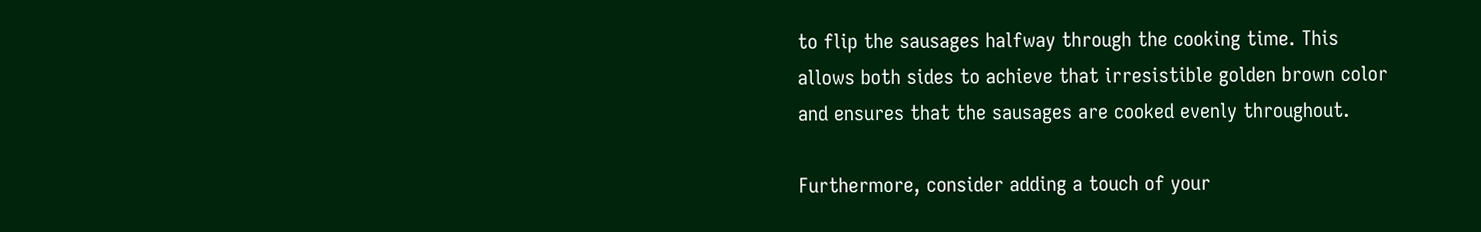to flip the sausages halfway through the cooking time. This allows both sides to achieve that irresistible golden brown color and ensures that the sausages are cooked evenly throughout.

Furthermore, consider adding a touch of your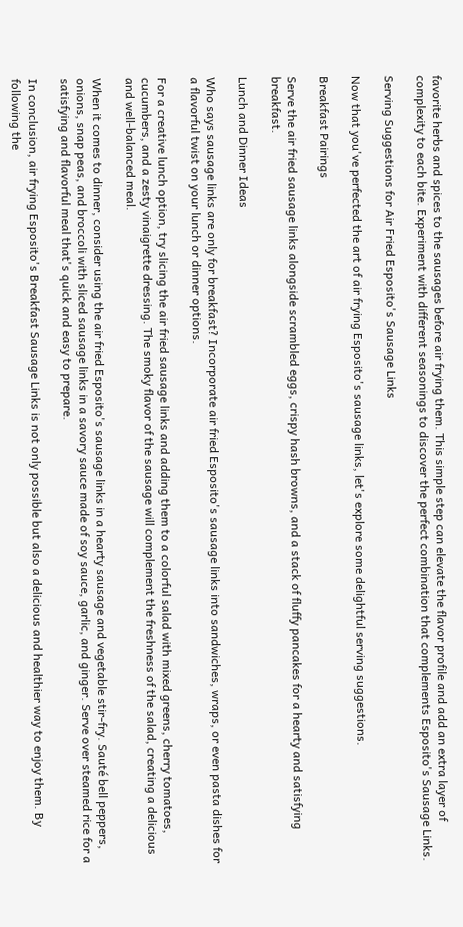favorite herbs and spices to the sausages before air frying them. This simple step can elevate the flavor profile and add an extra layer of complexity to each bite. Experiment with different seasonings to discover the perfect combination that complements Esposito's Sausage Links.

Serving Suggestions for Air Fried Esposito's Sausage Links

Now that you've perfected the art of air frying Esposito's sausage links, let's explore some delightful serving suggestions.

Breakfast Pairings

Serve the air fried sausage links alongside scrambled eggs, crispy hash browns, and a stack of fluffy pancakes for a hearty and satisfying breakfast.

Lunch and Dinner Ideas

Who says sausage links are only for breakfast? Incorporate air fried Esposito's sausage links into sandwiches, wraps, or even pasta dishes for a flavorful twist on your lunch or dinner options.

For a creative lunch option, try slicing the air fried sausage links and adding them to a colorful salad with mixed greens, cherry tomatoes, cucumbers, and a zesty vinaigrette dressing. The smoky flavor of the sausage will complement the freshness of the salad, creating a delicious and well-balanced meal.

When it comes to dinner, consider using the air fried Esposito's sausage links in a hearty sausage and vegetable stir-fry. Sauté bell peppers, onions, snap peas, and broccoli with sliced sausage links in a savory sauce made of soy sauce, garlic, and ginger. Serve over steamed rice for a satisfying and flavorful meal that's quick and easy to prepare.

In conclusion, air frying Esposito's Breakfast Sausage Links is not only possible but also a delicious and healthier way to enjoy them. By following the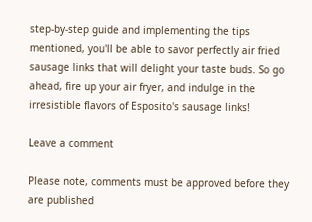step-by-step guide and implementing the tips mentioned, you'll be able to savor perfectly air fried sausage links that will delight your taste buds. So go ahead, fire up your air fryer, and indulge in the irresistible flavors of Esposito's sausage links!

Leave a comment

Please note, comments must be approved before they are published